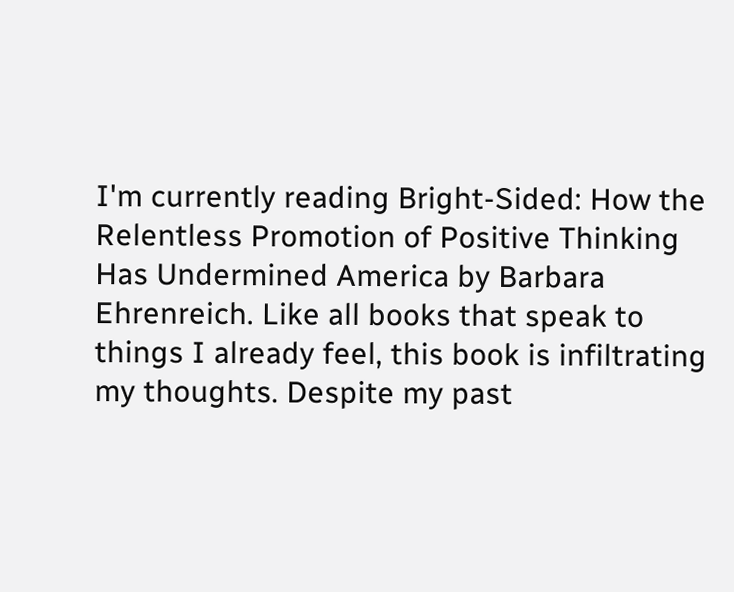I'm currently reading Bright-Sided: How the Relentless Promotion of Positive Thinking Has Undermined America by Barbara Ehrenreich. Like all books that speak to things I already feel, this book is infiltrating my thoughts. Despite my past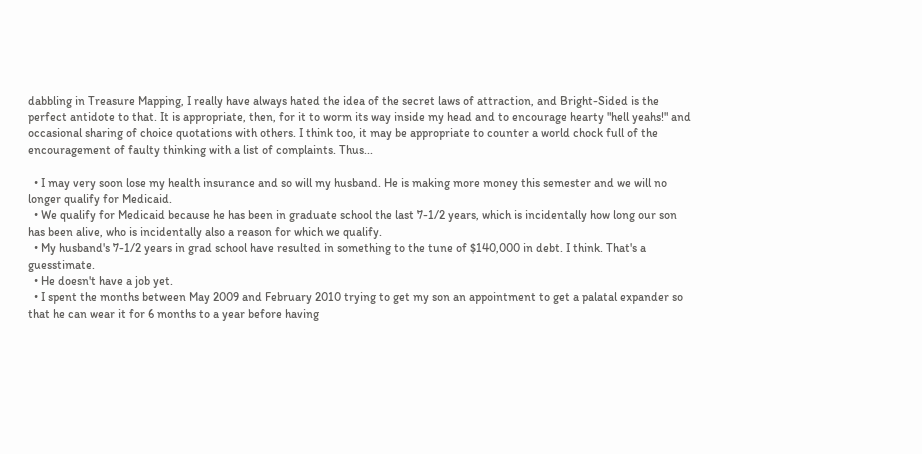dabbling in Treasure Mapping, I really have always hated the idea of the secret laws of attraction, and Bright-Sided is the perfect antidote to that. It is appropriate, then, for it to worm its way inside my head and to encourage hearty "hell yeahs!" and occasional sharing of choice quotations with others. I think too, it may be appropriate to counter a world chock full of the encouragement of faulty thinking with a list of complaints. Thus...

  • I may very soon lose my health insurance and so will my husband. He is making more money this semester and we will no longer qualify for Medicaid.
  • We qualify for Medicaid because he has been in graduate school the last 7-1/2 years, which is incidentally how long our son has been alive, who is incidentally also a reason for which we qualify.
  • My husband's 7-1/2 years in grad school have resulted in something to the tune of $140,000 in debt. I think. That's a guesstimate.
  • He doesn't have a job yet.
  • I spent the months between May 2009 and February 2010 trying to get my son an appointment to get a palatal expander so that he can wear it for 6 months to a year before having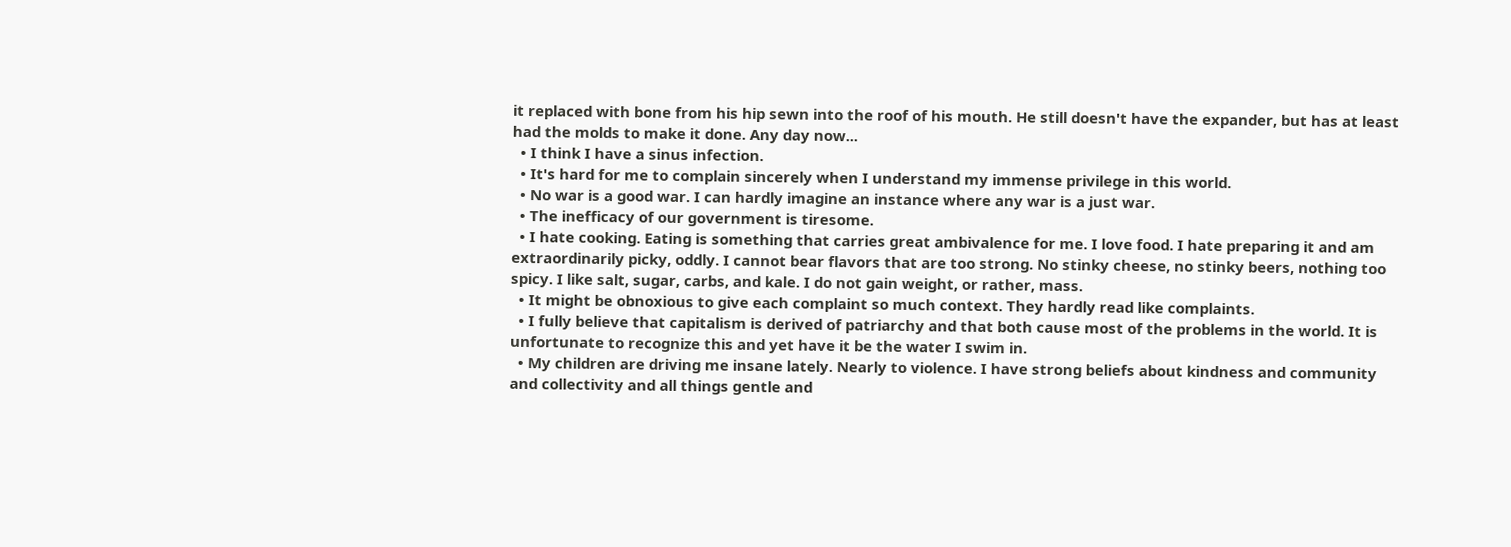it replaced with bone from his hip sewn into the roof of his mouth. He still doesn't have the expander, but has at least had the molds to make it done. Any day now...
  • I think I have a sinus infection.
  • It's hard for me to complain sincerely when I understand my immense privilege in this world.
  • No war is a good war. I can hardly imagine an instance where any war is a just war.
  • The inefficacy of our government is tiresome.
  • I hate cooking. Eating is something that carries great ambivalence for me. I love food. I hate preparing it and am extraordinarily picky, oddly. I cannot bear flavors that are too strong. No stinky cheese, no stinky beers, nothing too spicy. I like salt, sugar, carbs, and kale. I do not gain weight, or rather, mass.
  • It might be obnoxious to give each complaint so much context. They hardly read like complaints.
  • I fully believe that capitalism is derived of patriarchy and that both cause most of the problems in the world. It is unfortunate to recognize this and yet have it be the water I swim in.
  • My children are driving me insane lately. Nearly to violence. I have strong beliefs about kindness and community and collectivity and all things gentle and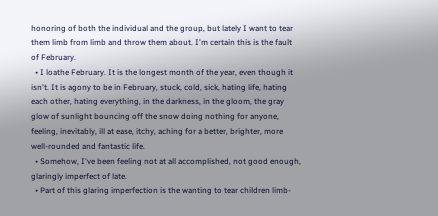honoring of both the individual and the group, but lately I want to tear them limb from limb and throw them about. I'm certain this is the fault of February.
  • I loathe February. It is the longest month of the year, even though it isn't. It is agony to be in February, stuck, cold, sick, hating life, hating each other, hating everything, in the darkness, in the gloom, the gray glow of sunlight bouncing off the snow doing nothing for anyone, feeling, inevitably, ill at ease, itchy, aching for a better, brighter, more well-rounded and fantastic life.
  • Somehow, I've been feeling not at all accomplished, not good enough, glaringly imperfect of late.
  • Part of this glaring imperfection is the wanting to tear children limb-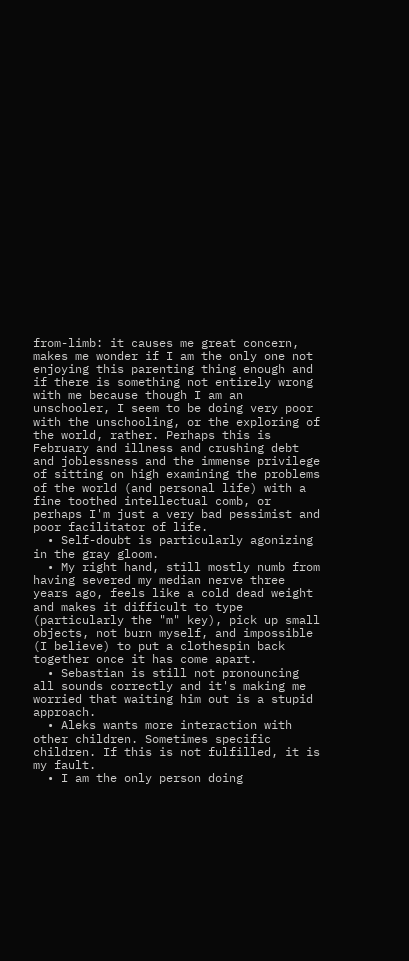from-limb: it causes me great concern, makes me wonder if I am the only one not enjoying this parenting thing enough and if there is something not entirely wrong with me because though I am an unschooler, I seem to be doing very poor with the unschooling, or the exploring of the world, rather. Perhaps this is February and illness and crushing debt and joblessness and the immense privilege of sitting on high examining the problems of the world (and personal life) with a fine toothed intellectual comb, or perhaps I'm just a very bad pessimist and poor facilitator of life.
  • Self-doubt is particularly agonizing in the gray gloom.
  • My right hand, still mostly numb from having severed my median nerve three years ago, feels like a cold dead weight and makes it difficult to type (particularly the "m" key), pick up small objects, not burn myself, and impossible (I believe) to put a clothespin back together once it has come apart.
  • Sebastian is still not pronouncing all sounds correctly and it's making me worried that waiting him out is a stupid approach.
  • Aleks wants more interaction with other children. Sometimes specific children. If this is not fulfilled, it is my fault.
  • I am the only person doing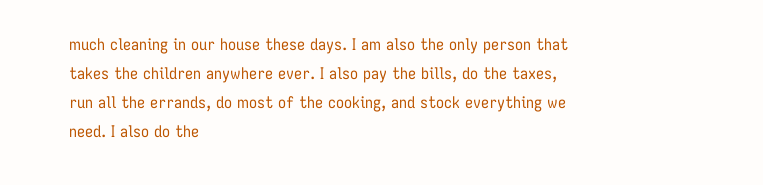much cleaning in our house these days. I am also the only person that takes the children anywhere ever. I also pay the bills, do the taxes, run all the errands, do most of the cooking, and stock everything we need. I also do the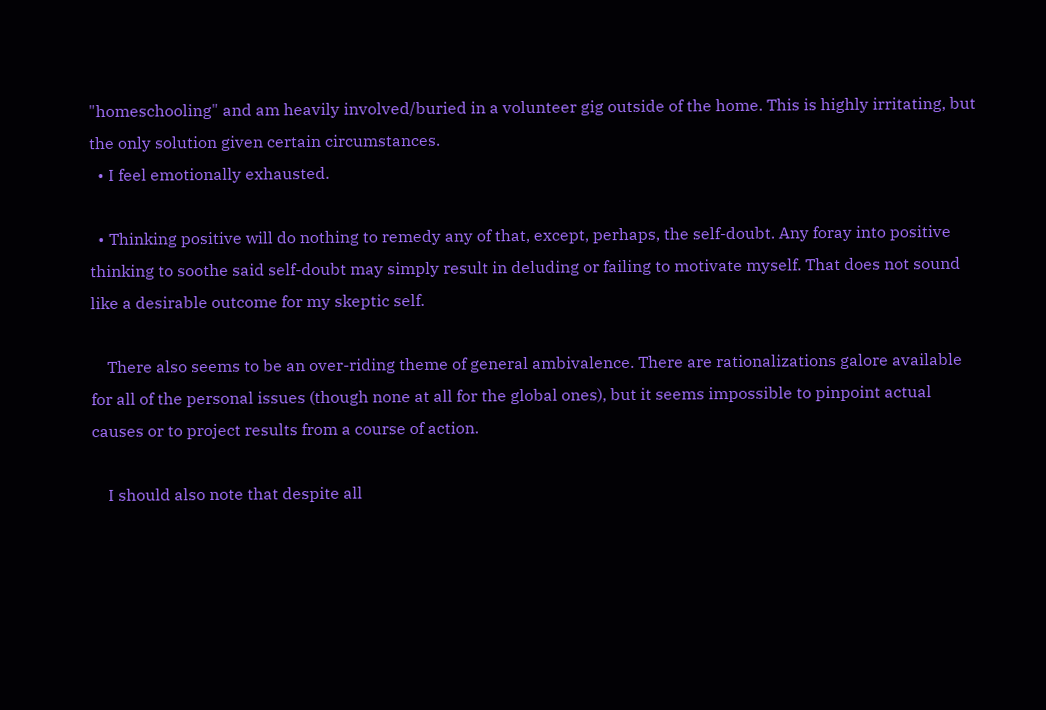"homeschooling" and am heavily involved/buried in a volunteer gig outside of the home. This is highly irritating, but the only solution given certain circumstances.
  • I feel emotionally exhausted.

  • Thinking positive will do nothing to remedy any of that, except, perhaps, the self-doubt. Any foray into positive thinking to soothe said self-doubt may simply result in deluding or failing to motivate myself. That does not sound like a desirable outcome for my skeptic self.

    There also seems to be an over-riding theme of general ambivalence. There are rationalizations galore available for all of the personal issues (though none at all for the global ones), but it seems impossible to pinpoint actual causes or to project results from a course of action.

    I should also note that despite all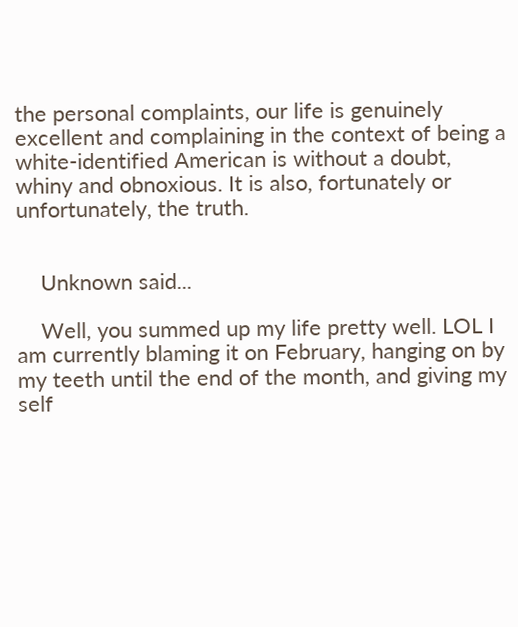the personal complaints, our life is genuinely excellent and complaining in the context of being a white-identified American is without a doubt, whiny and obnoxious. It is also, fortunately or unfortunately, the truth.


    Unknown said...

    Well, you summed up my life pretty well. LOL I am currently blaming it on February, hanging on by my teeth until the end of the month, and giving my self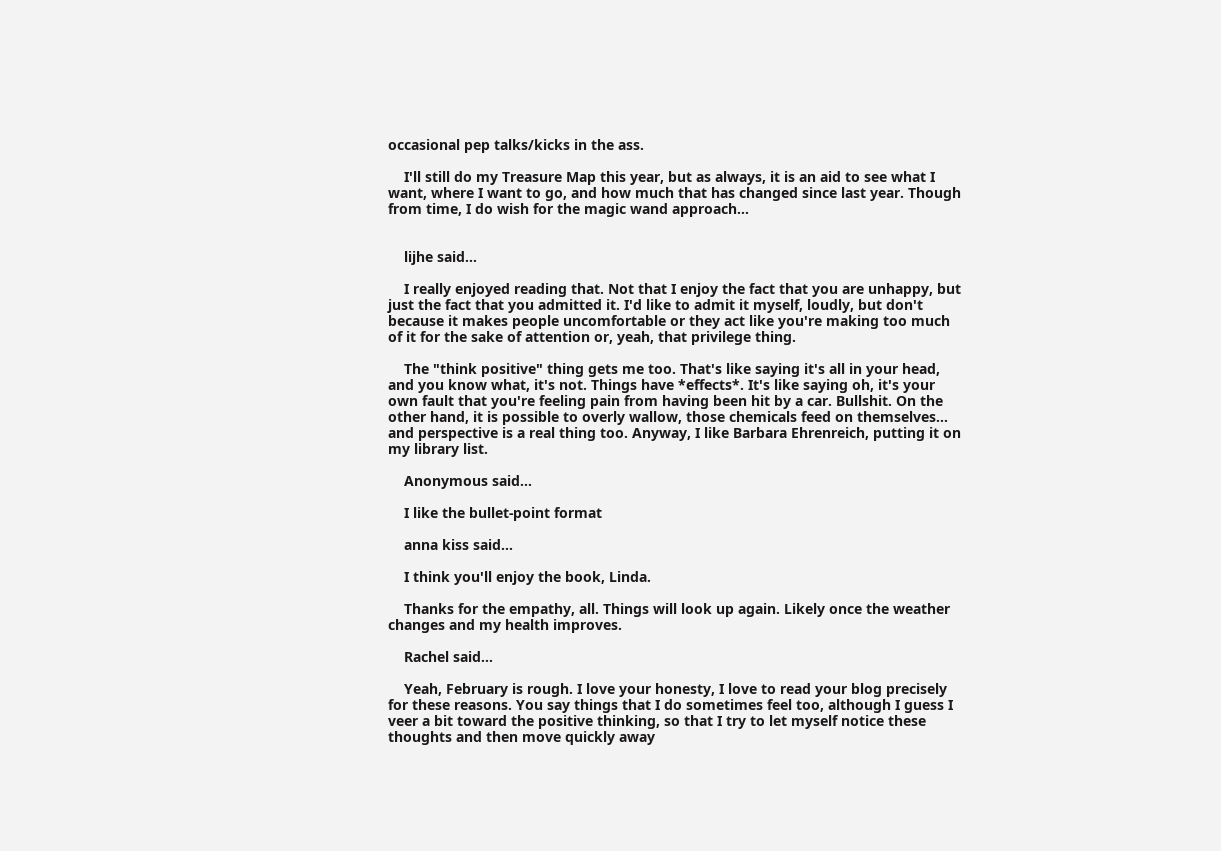occasional pep talks/kicks in the ass.

    I'll still do my Treasure Map this year, but as always, it is an aid to see what I want, where I want to go, and how much that has changed since last year. Though from time, I do wish for the magic wand approach...


    lijhe said...

    I really enjoyed reading that. Not that I enjoy the fact that you are unhappy, but just the fact that you admitted it. I'd like to admit it myself, loudly, but don't because it makes people uncomfortable or they act like you're making too much of it for the sake of attention or, yeah, that privilege thing.

    The "think positive" thing gets me too. That's like saying it's all in your head, and you know what, it's not. Things have *effects*. It's like saying oh, it's your own fault that you're feeling pain from having been hit by a car. Bullshit. On the other hand, it is possible to overly wallow, those chemicals feed on themselves... and perspective is a real thing too. Anyway, I like Barbara Ehrenreich, putting it on my library list.

    Anonymous said...

    I like the bullet-point format

    anna kiss said...

    I think you'll enjoy the book, Linda.

    Thanks for the empathy, all. Things will look up again. Likely once the weather changes and my health improves.

    Rachel said...

    Yeah, February is rough. I love your honesty, I love to read your blog precisely for these reasons. You say things that I do sometimes feel too, although I guess I veer a bit toward the positive thinking, so that I try to let myself notice these thoughts and then move quickly away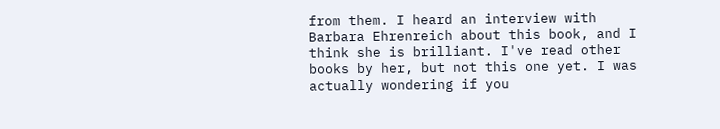from them. I heard an interview with Barbara Ehrenreich about this book, and I think she is brilliant. I've read other books by her, but not this one yet. I was actually wondering if you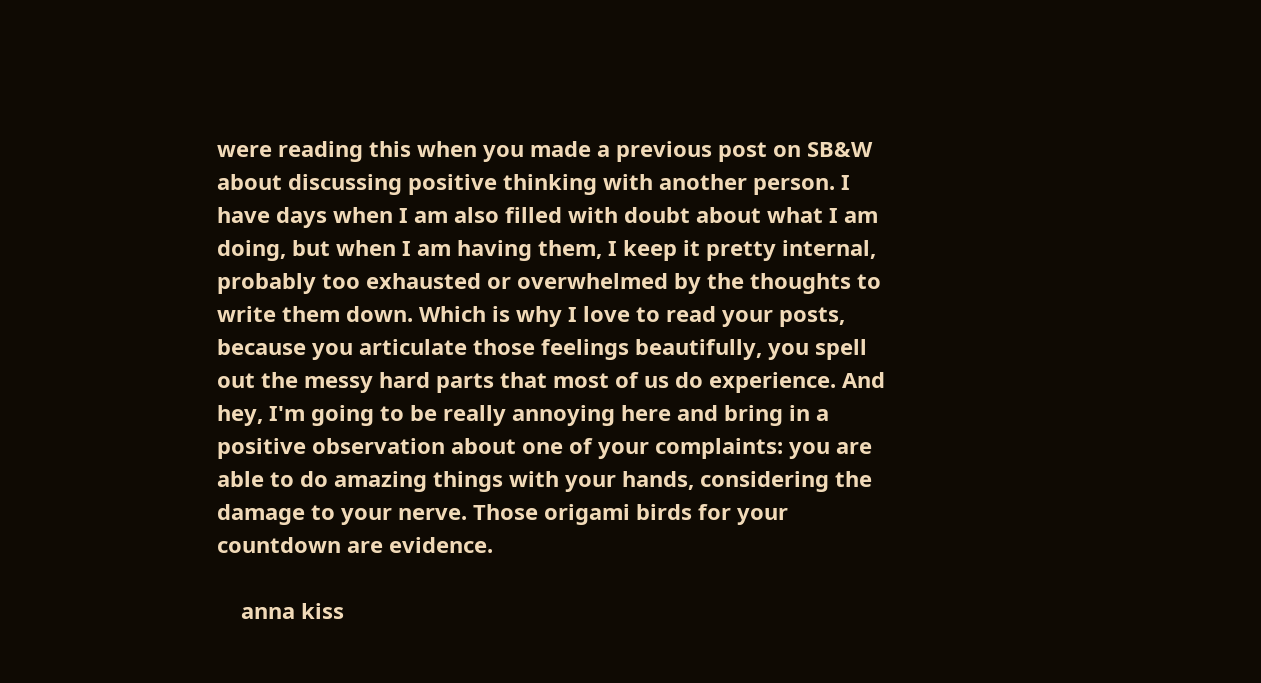were reading this when you made a previous post on SB&W about discussing positive thinking with another person. I have days when I am also filled with doubt about what I am doing, but when I am having them, I keep it pretty internal, probably too exhausted or overwhelmed by the thoughts to write them down. Which is why I love to read your posts, because you articulate those feelings beautifully, you spell out the messy hard parts that most of us do experience. And hey, I'm going to be really annoying here and bring in a positive observation about one of your complaints: you are able to do amazing things with your hands, considering the damage to your nerve. Those origami birds for your countdown are evidence.

    anna kiss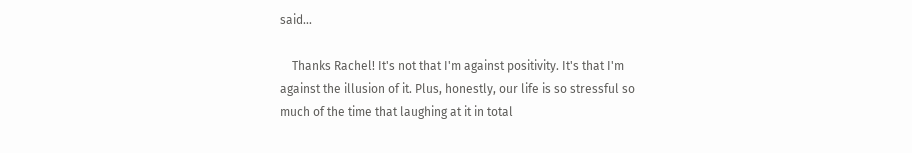said...

    Thanks Rachel! It's not that I'm against positivity. It's that I'm against the illusion of it. Plus, honestly, our life is so stressful so much of the time that laughing at it in total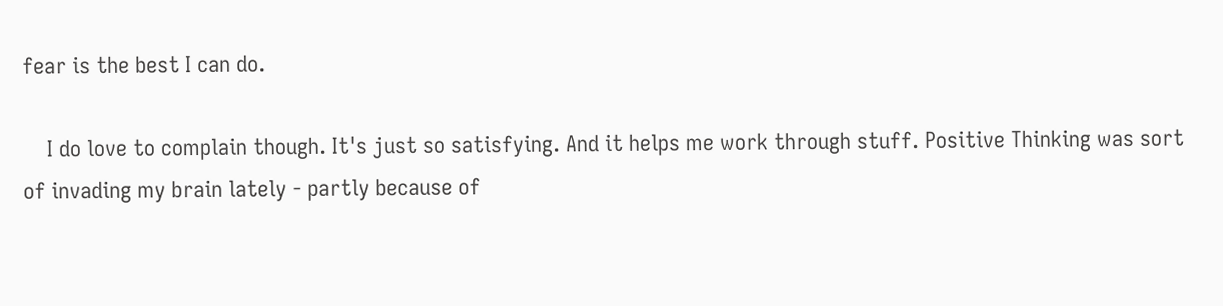fear is the best I can do.

    I do love to complain though. It's just so satisfying. And it helps me work through stuff. Positive Thinking was sort of invading my brain lately - partly because of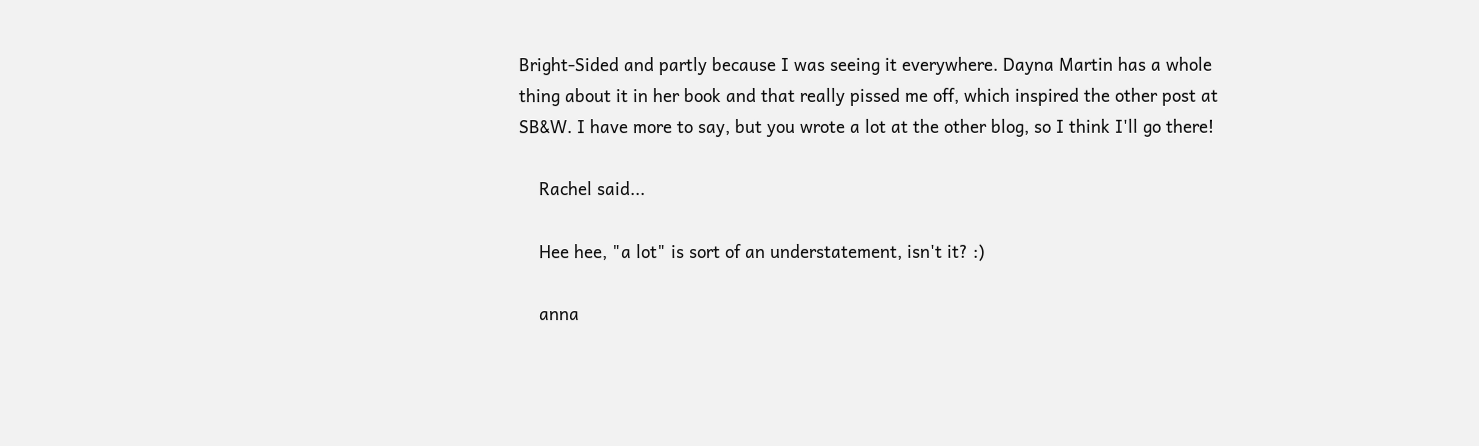Bright-Sided and partly because I was seeing it everywhere. Dayna Martin has a whole thing about it in her book and that really pissed me off, which inspired the other post at SB&W. I have more to say, but you wrote a lot at the other blog, so I think I'll go there!

    Rachel said...

    Hee hee, "a lot" is sort of an understatement, isn't it? :)

    anna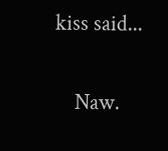kiss said...

    Naw.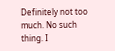Definitely not too much. No such thing. I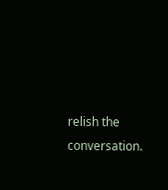relish the conversation.